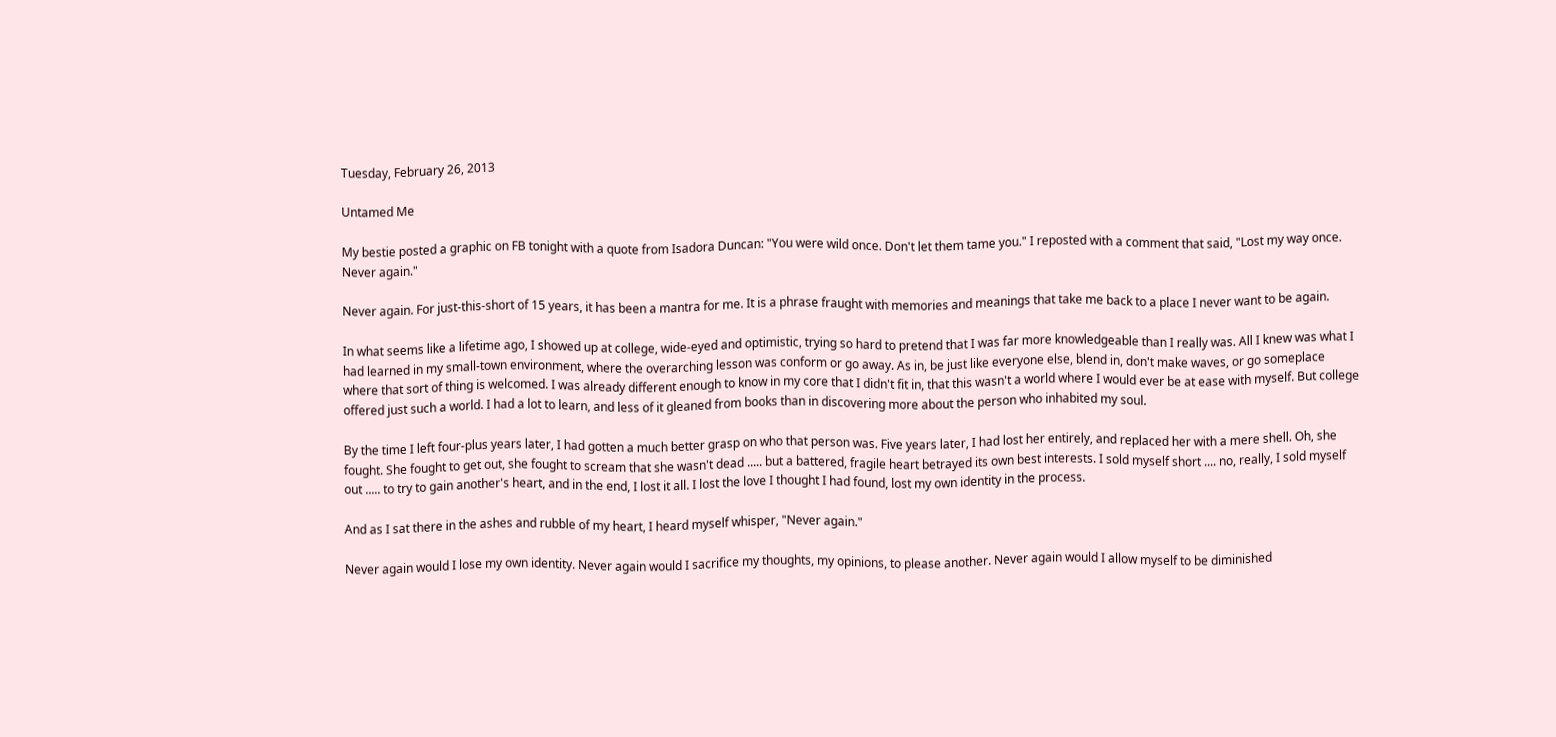Tuesday, February 26, 2013

Untamed Me

My bestie posted a graphic on FB tonight with a quote from Isadora Duncan: "You were wild once. Don't let them tame you." I reposted with a comment that said, "Lost my way once. Never again."

Never again. For just-this-short of 15 years, it has been a mantra for me. It is a phrase fraught with memories and meanings that take me back to a place I never want to be again.

In what seems like a lifetime ago, I showed up at college, wide-eyed and optimistic, trying so hard to pretend that I was far more knowledgeable than I really was. All I knew was what I had learned in my small-town environment, where the overarching lesson was conform or go away. As in, be just like everyone else, blend in, don't make waves, or go someplace where that sort of thing is welcomed. I was already different enough to know in my core that I didn't fit in, that this wasn't a world where I would ever be at ease with myself. But college offered just such a world. I had a lot to learn, and less of it gleaned from books than in discovering more about the person who inhabited my soul.

By the time I left four-plus years later, I had gotten a much better grasp on who that person was. Five years later, I had lost her entirely, and replaced her with a mere shell. Oh, she fought. She fought to get out, she fought to scream that she wasn't dead ..... but a battered, fragile heart betrayed its own best interests. I sold myself short .... no, really, I sold myself out ..... to try to gain another's heart, and in the end, I lost it all. I lost the love I thought I had found, lost my own identity in the process.

And as I sat there in the ashes and rubble of my heart, I heard myself whisper, "Never again."

Never again would I lose my own identity. Never again would I sacrifice my thoughts, my opinions, to please another. Never again would I allow myself to be diminished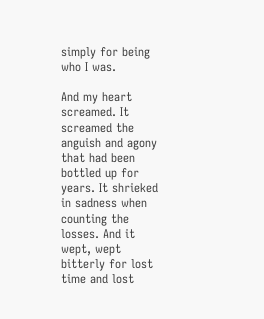simply for being who I was.

And my heart screamed. It screamed the anguish and agony that had been bottled up for years. It shrieked in sadness when counting the losses. And it wept, wept bitterly for lost time and lost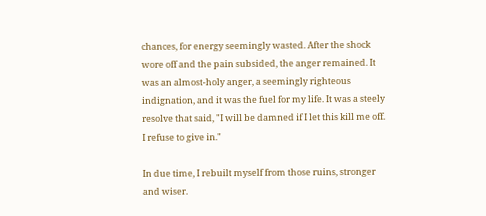chances, for energy seemingly wasted. After the shock wore off and the pain subsided, the anger remained. It was an almost-holy anger, a seemingly righteous indignation, and it was the fuel for my life. It was a steely resolve that said, "I will be damned if I let this kill me off. I refuse to give in."

In due time, I rebuilt myself from those ruins, stronger and wiser.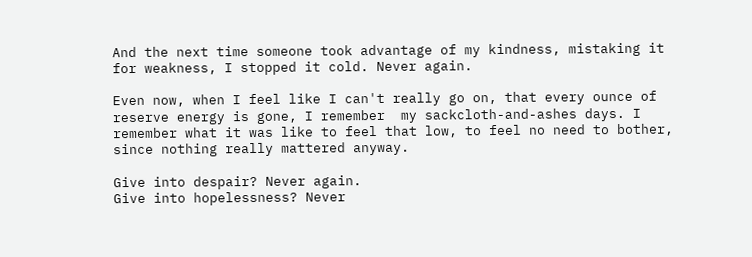And the next time someone took advantage of my kindness, mistaking it for weakness, I stopped it cold. Never again.

Even now, when I feel like I can't really go on, that every ounce of reserve energy is gone, I remember  my sackcloth-and-ashes days. I remember what it was like to feel that low, to feel no need to bother, since nothing really mattered anyway.

Give into despair? Never again.
Give into hopelessness? Never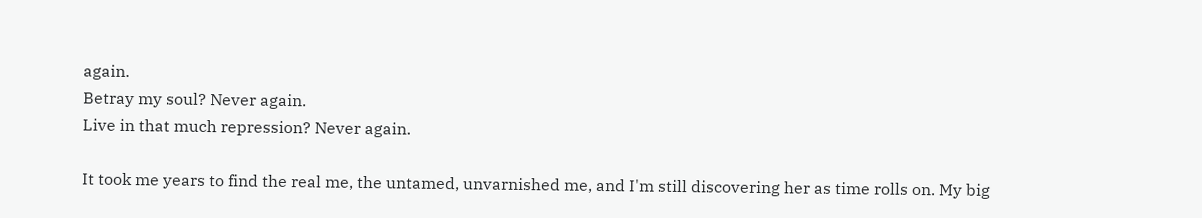again.
Betray my soul? Never again.
Live in that much repression? Never again.

It took me years to find the real me, the untamed, unvarnished me, and I'm still discovering her as time rolls on. My big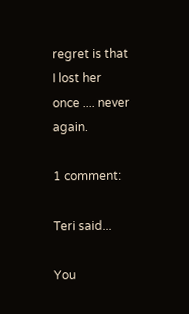regret is that I lost her once .... never again.

1 comment:

Teri said...

You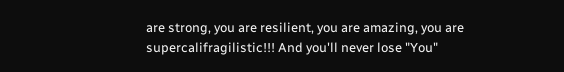are strong, you are resilient, you are amazing, you are supercalifragilistic!!! And you'll never lose "You"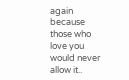again because those who love you would never allow it..